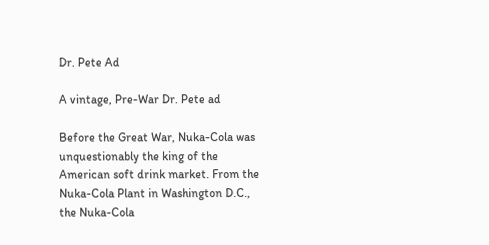Dr. Pete Ad

A vintage, Pre-War Dr. Pete ad

Before the Great War, Nuka-Cola was unquestionably the king of the American soft drink market. From the Nuka-Cola Plant in Washington D.C., the Nuka-Cola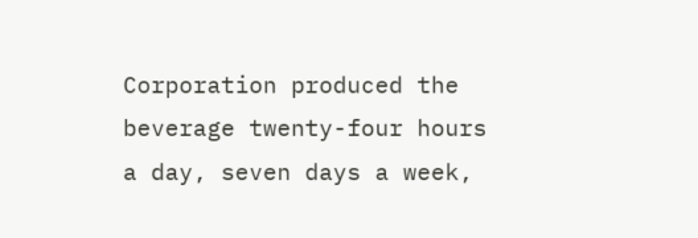Corporation produced the beverage twenty-four hours a day, seven days a week,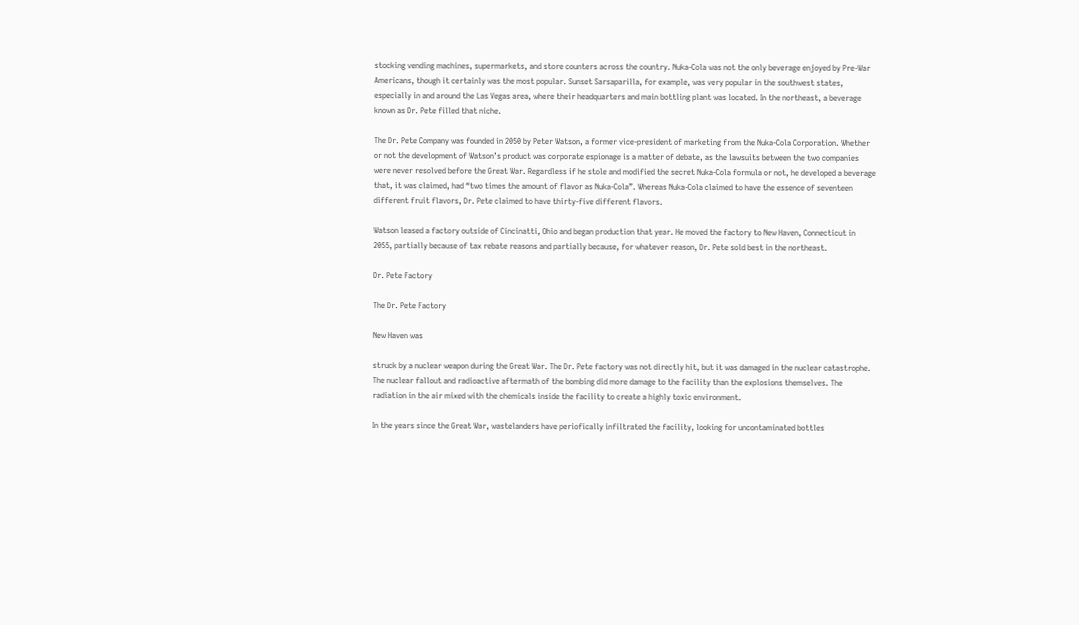stocking vending machines, supermarkets, and store counters across the country. Nuka-Cola was not the only beverage enjoyed by Pre-War Americans, though it certainly was the most popular. Sunset Sarsaparilla, for example, was very popular in the southwest states, especially in and around the Las Vegas area, where their headquarters and main bottling plant was located. In the northeast, a beverage known as Dr. Pete filled that niche.

The Dr. Pete Company was founded in 2050 by Peter Watson, a former vice-president of marketing from the Nuka-Cola Corporation. Whether or not the development of Watson’s product was corporate espionage is a matter of debate, as the lawsuits between the two companies were never resolved before the Great War. Regardless if he stole and modified the secret Nuka-Cola formula or not, he developed a beverage that, it was claimed, had “two times the amount of flavor as Nuka-Cola”. Whereas Nuka-Cola claimed to have the essence of seventeen different fruit flavors, Dr. Pete claimed to have thirty-five different flavors.

Watson leased a factory outside of Cincinatti, Ohio and began production that year. He moved the factory to New Haven, Connecticut in 2055, partially because of tax rebate reasons and partially because, for whatever reason, Dr. Pete sold best in the northeast.

Dr. Pete Factory

The Dr. Pete Factory

New Haven was

struck by a nuclear weapon during the Great War. The Dr. Pete factory was not directly hit, but it was damaged in the nuclear catastrophe. The nuclear fallout and radioactive aftermath of the bombing did more damage to the facility than the explosions themselves. The radiation in the air mixed with the chemicals inside the facility to create a highly toxic environment.

In the years since the Great War, wastelanders have periofically infiltrated the facility, looking for uncontaminated bottles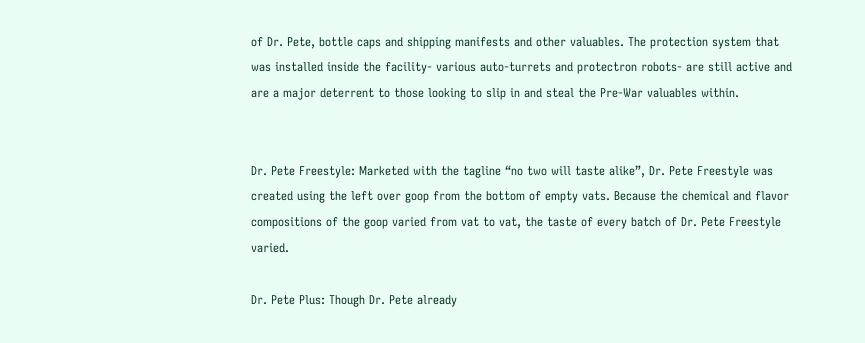of Dr. Pete, bottle caps and shipping manifests and other valuables. The protection system that was installed inside the facility- various auto-turrets and protectron robots- are still active and are a major deterrent to those looking to slip in and steal the Pre-War valuables within.


Dr. Pete Freestyle: Marketed with the tagline “no two will taste alike”, Dr. Pete Freestyle was created using the left over goop from the bottom of empty vats. Because the chemical and flavor compositions of the goop varied from vat to vat, the taste of every batch of Dr. Pete Freestyle varied.

Dr. Pete Plus: Though Dr. Pete already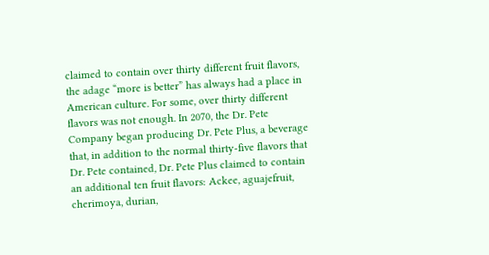claimed to contain over thirty different fruit flavors, the adage “more is better” has always had a place in American culture. For some, over thirty different flavors was not enough. In 2070, the Dr. Pete Company began producing Dr. Pete Plus, a beverage that, in addition to the normal thirty-five flavors that Dr. Pete contained, Dr. Pete Plus claimed to contain an additional ten fruit flavors: Ackee, aguajefruit, cherimoya, durian,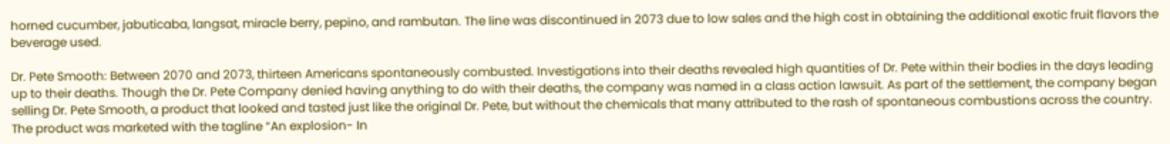horned cucumber, jabuticaba, langsat, miracle berry, pepino, and rambutan. The line was discontinued in 2073 due to low sales and the high cost in obtaining the additional exotic fruit flavors the beverage used.

Dr. Pete Smooth: Between 2070 and 2073, thirteen Americans spontaneously combusted. Investigations into their deaths revealed high quantities of Dr. Pete within their bodies in the days leading up to their deaths. Though the Dr. Pete Company denied having anything to do with their deaths, the company was named in a class action lawsuit. As part of the settlement, the company began selling Dr. Pete Smooth, a product that looked and tasted just like the original Dr. Pete, but without the chemicals that many attributed to the rash of spontaneous combustions across the country. The product was marketed with the tagline “An explosion- In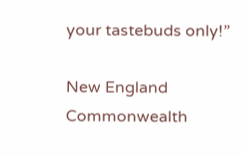your tastebuds only!”

New England Commonwealth